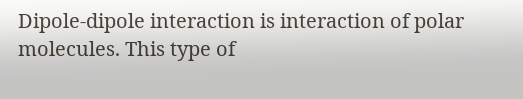Dipole-dipole interaction is interaction of polar molecules. This type of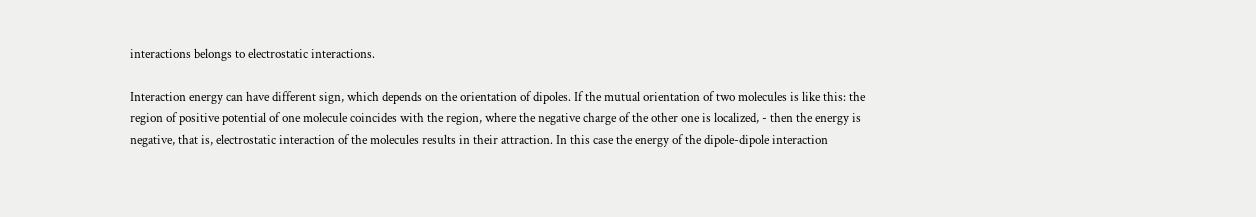interactions belongs to electrostatic interactions.

Interaction energy can have different sign, which depends on the orientation of dipoles. If the mutual orientation of two molecules is like this: the region of positive potential of one molecule coincides with the region, where the negative charge of the other one is localized, - then the energy is negative, that is, electrostatic interaction of the molecules results in their attraction. In this case the energy of the dipole-dipole interaction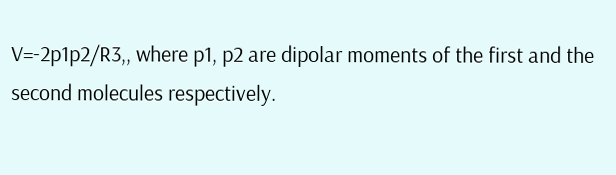V=-2p1p2/R3,, where p1, p2 are dipolar moments of the first and the second molecules respectively.